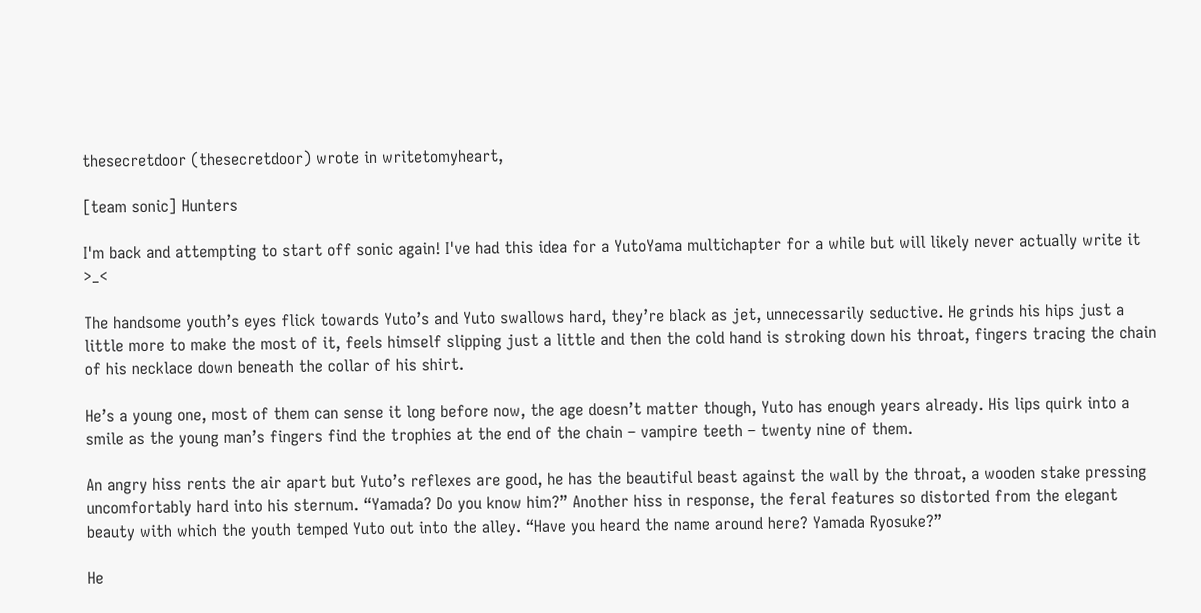thesecretdoor (thesecretdoor) wrote in writetomyheart,

[team sonic] Hunters

I'm back and attempting to start off sonic again! I've had this idea for a YutoYama multichapter for a while but will likely never actually write it >_<

The handsome youth’s eyes flick towards Yuto’s and Yuto swallows hard, they’re black as jet, unnecessarily seductive. He grinds his hips just a little more to make the most of it, feels himself slipping just a little and then the cold hand is stroking down his throat, fingers tracing the chain of his necklace down beneath the collar of his shirt.

He’s a young one, most of them can sense it long before now, the age doesn’t matter though, Yuto has enough years already. His lips quirk into a smile as the young man’s fingers find the trophies at the end of the chain – vampire teeth – twenty nine of them.

An angry hiss rents the air apart but Yuto’s reflexes are good, he has the beautiful beast against the wall by the throat, a wooden stake pressing uncomfortably hard into his sternum. “Yamada? Do you know him?” Another hiss in response, the feral features so distorted from the elegant beauty with which the youth temped Yuto out into the alley. “Have you heard the name around here? Yamada Ryosuke?”

He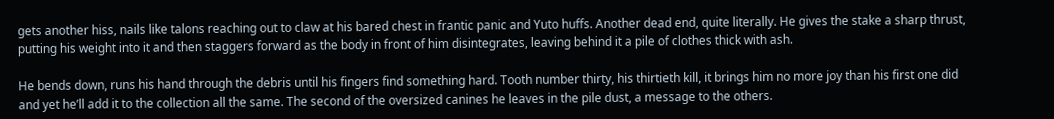gets another hiss, nails like talons reaching out to claw at his bared chest in frantic panic and Yuto huffs. Another dead end, quite literally. He gives the stake a sharp thrust, putting his weight into it and then staggers forward as the body in front of him disintegrates, leaving behind it a pile of clothes thick with ash.

He bends down, runs his hand through the debris until his fingers find something hard. Tooth number thirty, his thirtieth kill, it brings him no more joy than his first one did and yet he’ll add it to the collection all the same. The second of the oversized canines he leaves in the pile dust, a message to the others.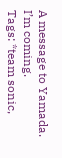A message to Yamada. I’m coming.
Tags: *team sonic,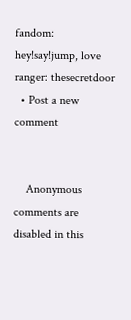fandom: hey!say!jump, love ranger: thesecretdoor
  • Post a new comment


    Anonymous comments are disabled in this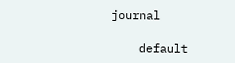journal

    default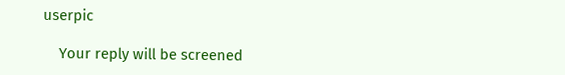userpic

    Your reply will be screened